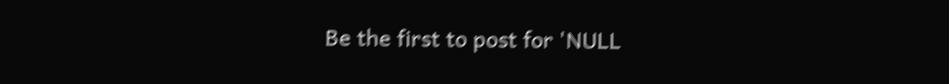Be the first to post for 'NULL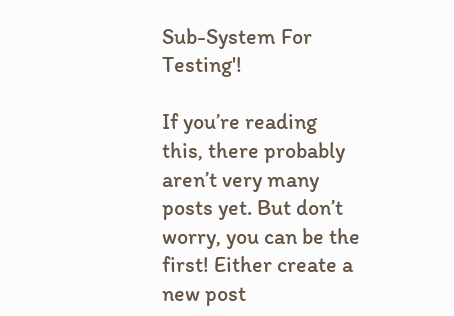Sub-System For Testing'!

If you’re reading this, there probably aren’t very many posts yet. But don’t worry, you can be the first! Either create a new post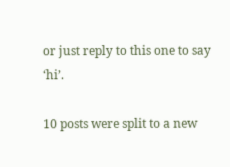or just reply to this one to say ‘hi’.

10 posts were split to a new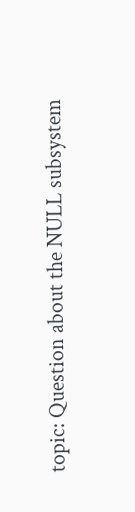topic: Question about the NULL subsystem